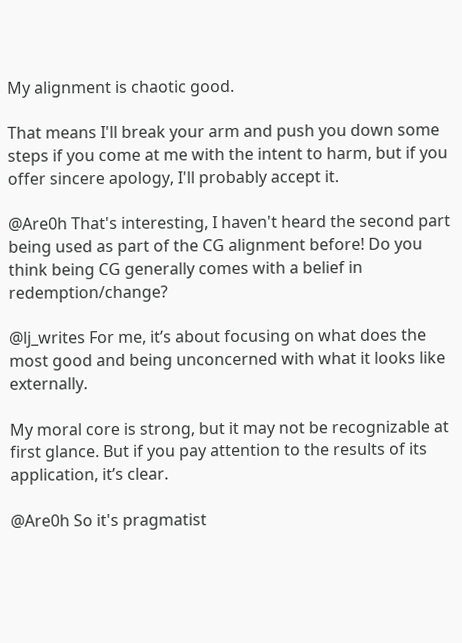My alignment is chaotic good.

That means I'll break your arm and push you down some steps if you come at me with the intent to harm, but if you offer sincere apology, I'll probably accept it.

@Are0h That's interesting, I haven't heard the second part being used as part of the CG alignment before! Do you think being CG generally comes with a belief in redemption/change?

@lj_writes For me, it’s about focusing on what does the most good and being unconcerned with what it looks like externally.

My moral core is strong, but it may not be recognizable at first glance. But if you pay attention to the results of its application, it’s clear.

@Are0h So it's pragmatist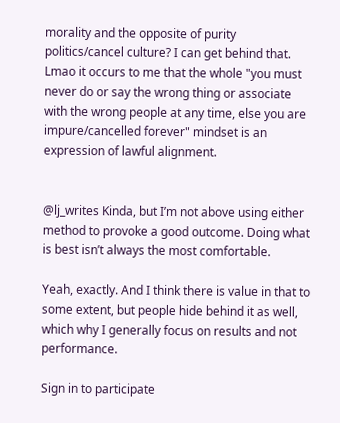morality and the opposite of purity politics/cancel culture? I can get behind that. Lmao it occurs to me that the whole "you must never do or say the wrong thing or associate with the wrong people at any time, else you are impure/cancelled forever" mindset is an expression of lawful alignment.


@lj_writes Kinda, but I’m not above using either method to provoke a good outcome. Doing what is best isn’t always the most comfortable.

Yeah, exactly. And I think there is value in that to some extent, but people hide behind it as well, which why I generally focus on results and not performance.

Sign in to participate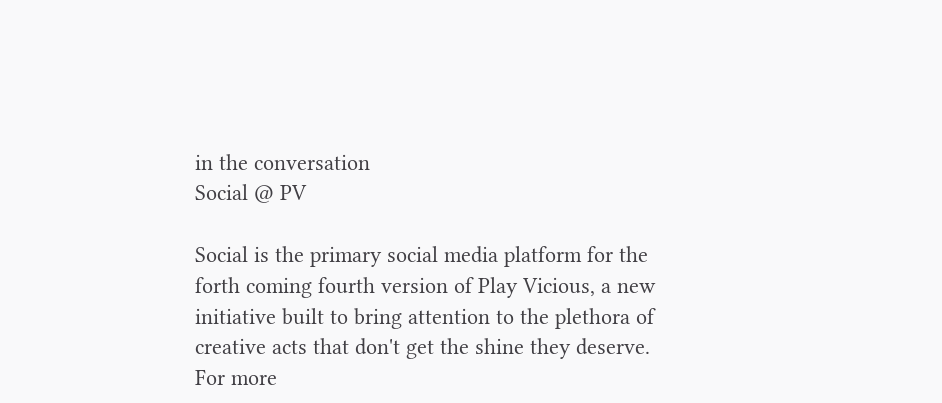in the conversation
Social @ PV

Social is the primary social media platform for the forth coming fourth version of Play Vicious, a new initiative built to bring attention to the plethora of creative acts that don't get the shine they deserve.
For more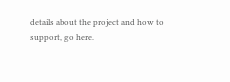details about the project and how to support, go here.